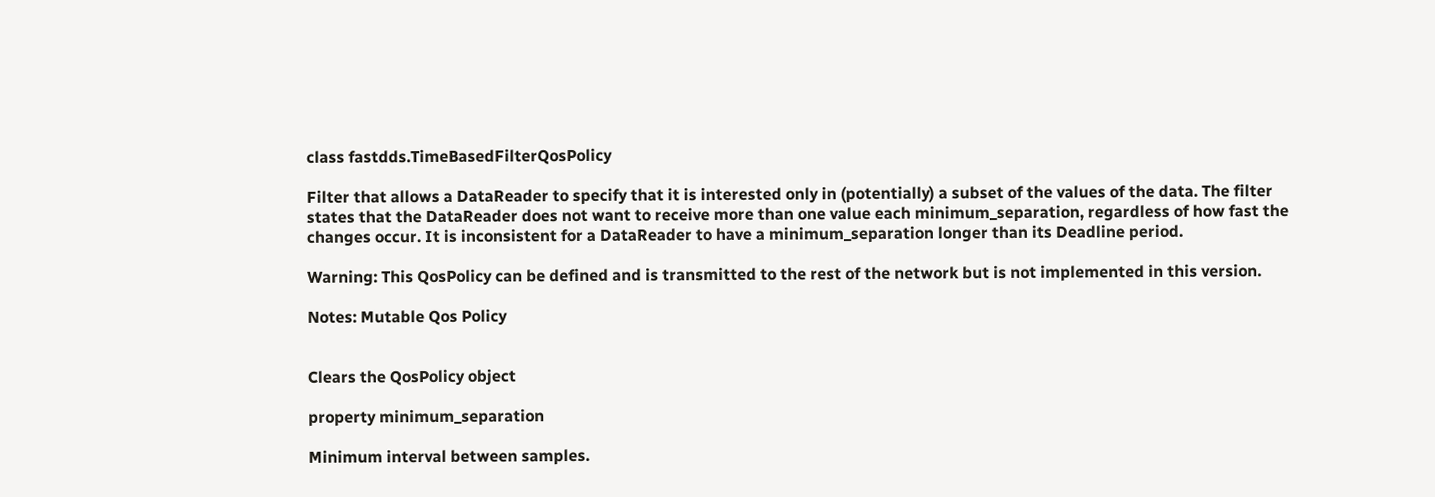class fastdds.TimeBasedFilterQosPolicy

Filter that allows a DataReader to specify that it is interested only in (potentially) a subset of the values of the data. The filter states that the DataReader does not want to receive more than one value each minimum_separation, regardless of how fast the changes occur. It is inconsistent for a DataReader to have a minimum_separation longer than its Deadline period.

Warning: This QosPolicy can be defined and is transmitted to the rest of the network but is not implemented in this version.

Notes: Mutable Qos Policy


Clears the QosPolicy object

property minimum_separation

Minimum interval between samples.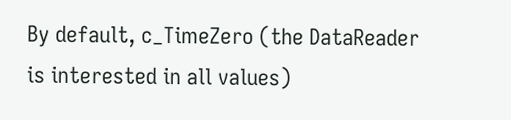By default, c_TimeZero (the DataReader is interested in all values)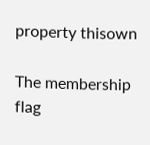property thisown

The membership flag